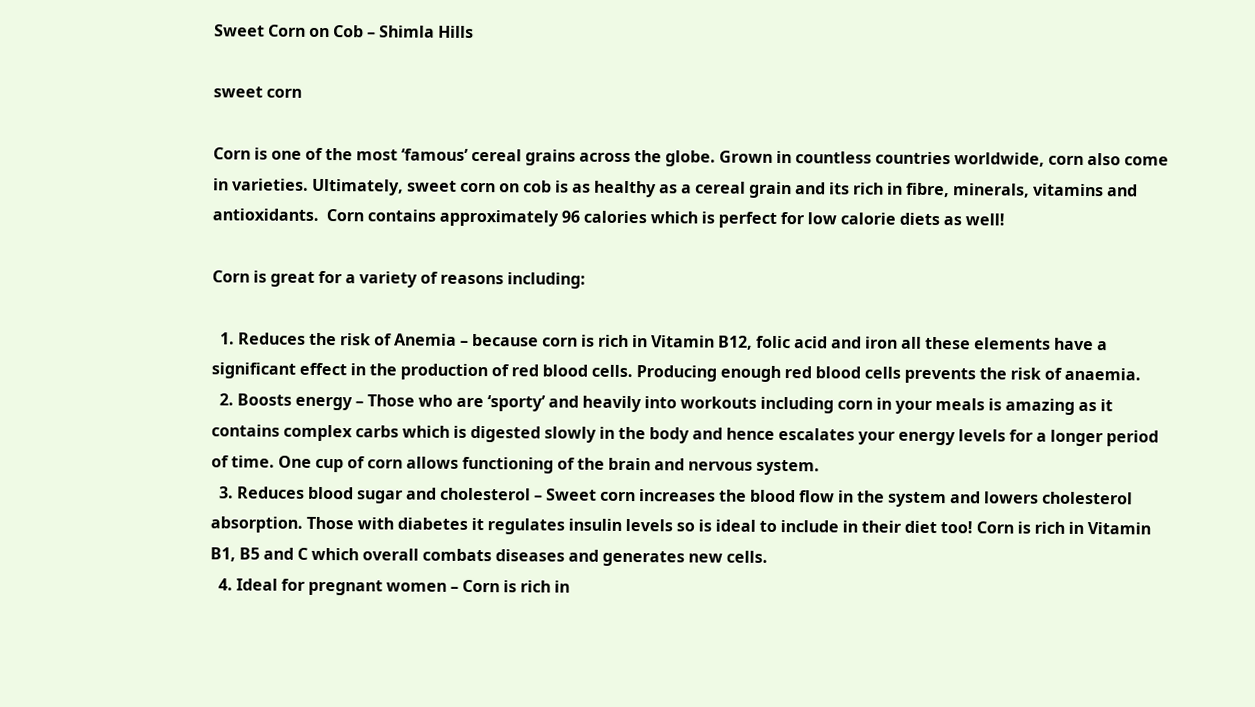Sweet Corn on Cob – Shimla Hills

sweet corn

Corn is one of the most ‘famous’ cereal grains across the globe. Grown in countless countries worldwide, corn also come in varieties. Ultimately, sweet corn on cob is as healthy as a cereal grain and its rich in fibre, minerals, vitamins and antioxidants.  Corn contains approximately 96 calories which is perfect for low calorie diets as well!

Corn is great for a variety of reasons including:

  1. Reduces the risk of Anemia – because corn is rich in Vitamin B12, folic acid and iron all these elements have a significant effect in the production of red blood cells. Producing enough red blood cells prevents the risk of anaemia.
  2. Boosts energy – Those who are ‘sporty’ and heavily into workouts including corn in your meals is amazing as it contains complex carbs which is digested slowly in the body and hence escalates your energy levels for a longer period of time. One cup of corn allows functioning of the brain and nervous system.
  3. Reduces blood sugar and cholesterol – Sweet corn increases the blood flow in the system and lowers cholesterol absorption. Those with diabetes it regulates insulin levels so is ideal to include in their diet too! Corn is rich in Vitamin B1, B5 and C which overall combats diseases and generates new cells.
  4. Ideal for pregnant women – Corn is rich in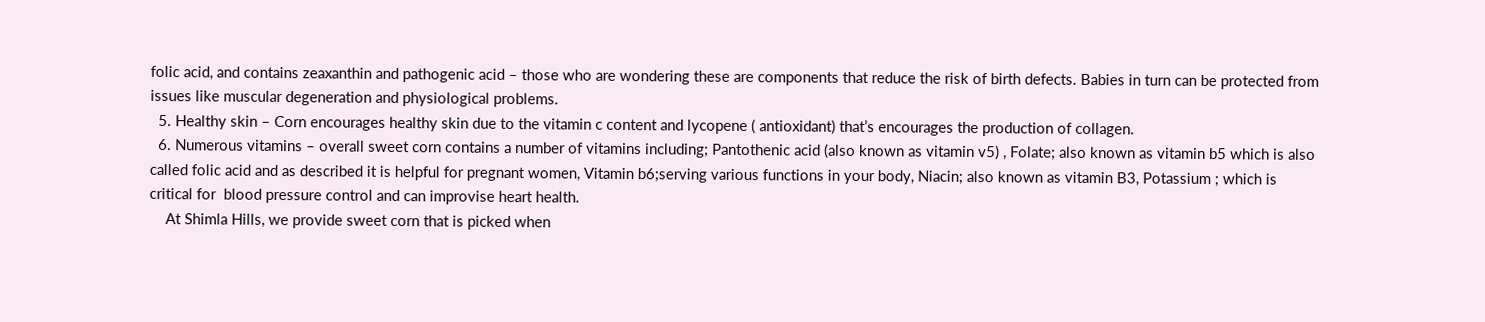folic acid, and contains zeaxanthin and pathogenic acid – those who are wondering these are components that reduce the risk of birth defects. Babies in turn can be protected from issues like muscular degeneration and physiological problems.
  5. Healthy skin – Corn encourages healthy skin due to the vitamin c content and lycopene ( antioxidant) that’s encourages the production of collagen.
  6. Numerous vitamins – overall sweet corn contains a number of vitamins including; Pantothenic acid (also known as vitamin v5) , Folate; also known as vitamin b5 which is also called folic acid and as described it is helpful for pregnant women, Vitamin b6;serving various functions in your body, Niacin; also known as vitamin B3, Potassium ; which is critical for  blood pressure control and can improvise heart health.
    At Shimla Hills, we provide sweet corn that is picked when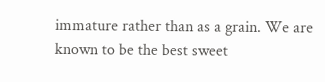immature rather than as a grain. We are known to be the best sweet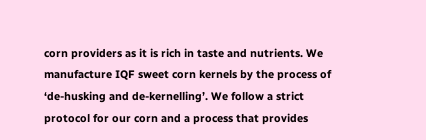corn providers as it is rich in taste and nutrients. We manufacture IQF sweet corn kernels by the process of ‘de-husking and de-kernelling’. We follow a strict protocol for our corn and a process that provides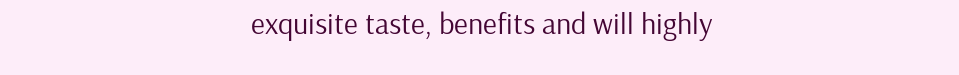exquisite taste, benefits and will highly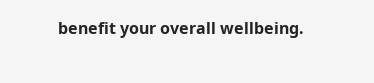benefit your overall wellbeing.